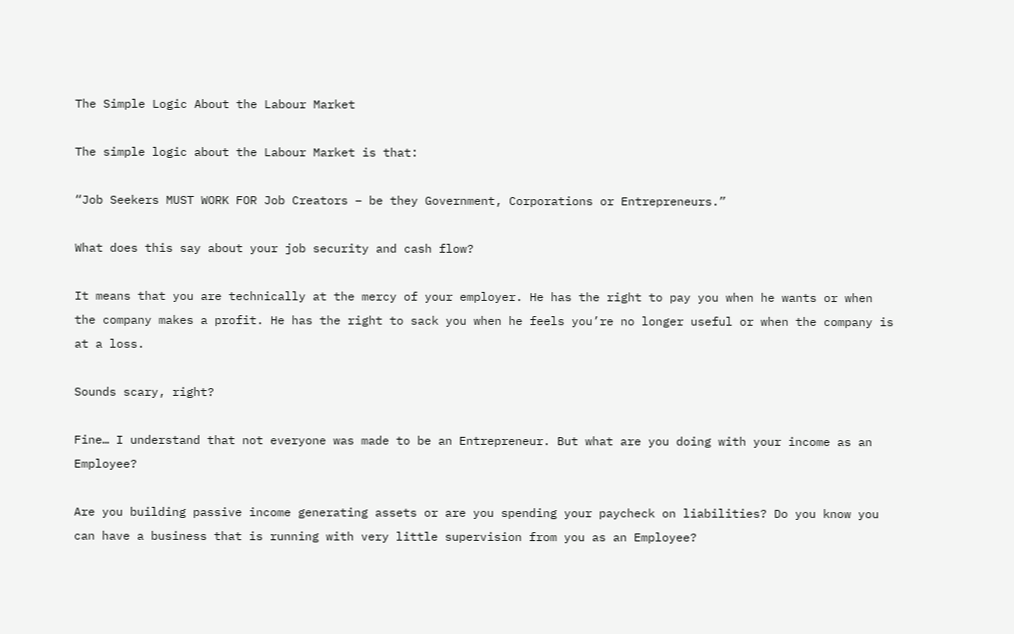The Simple Logic About the Labour Market

The simple logic about the Labour Market is that:

“Job Seekers MUST WORK FOR Job Creators – be they Government, Corporations or Entrepreneurs.”

What does this say about your job security and cash flow?

It means that you are technically at the mercy of your employer. He has the right to pay you when he wants or when the company makes a profit. He has the right to sack you when he feels you’re no longer useful or when the company is at a loss.

Sounds scary, right?

Fine… I understand that not everyone was made to be an Entrepreneur. But what are you doing with your income as an Employee?

Are you building passive income generating assets or are you spending your paycheck on liabilities? Do you know you can have a business that is running with very little supervision from you as an Employee?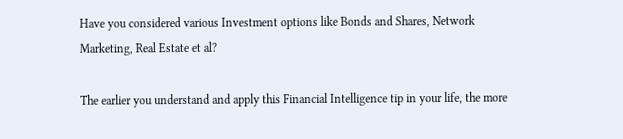Have you considered various Investment options like Bonds and Shares, Network Marketing, Real Estate et al?

The earlier you understand and apply this Financial Intelligence tip in your life, the more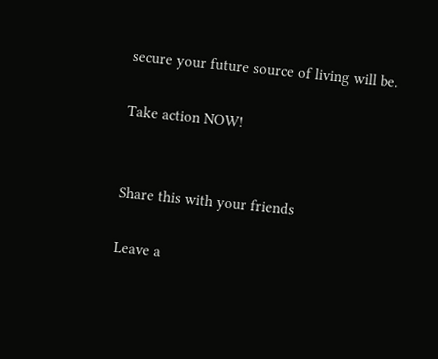secure your future source of living will be.

Take action NOW!


Share this with your friends

Leave a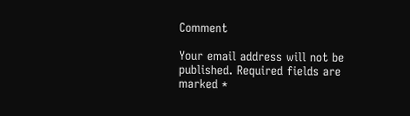Comment

Your email address will not be published. Required fields are marked *